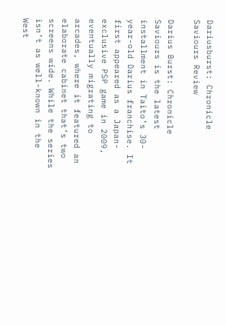Dariusburst: Chronicle Saviours Review

Darius Burst: Chronicle Saviours is the latest installment in Taito’s 30-year-old Darius franchise. It first appeared as a Japan-exclusive PSP game in 2009, eventually migrating to arcades, where it featured an elaborate cabinet that’s two screens wide. While the series isn’t as well-known in the West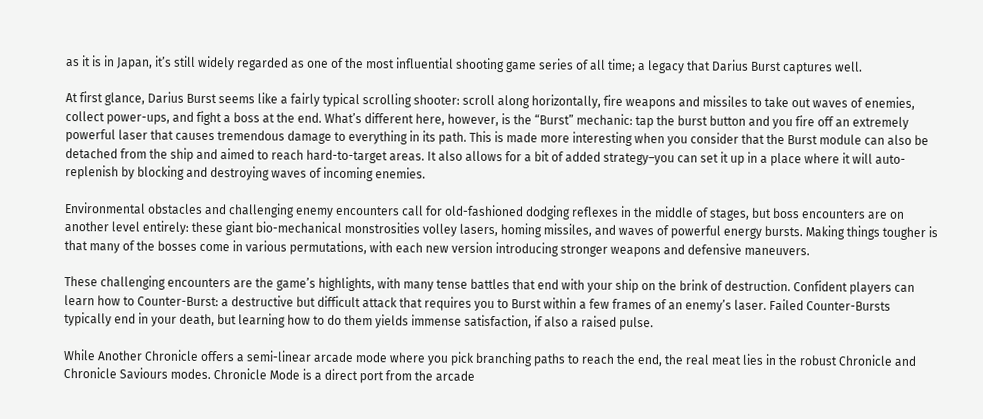as it is in Japan, it’s still widely regarded as one of the most influential shooting game series of all time; a legacy that Darius Burst captures well.

At first glance, Darius Burst seems like a fairly typical scrolling shooter: scroll along horizontally, fire weapons and missiles to take out waves of enemies, collect power-ups, and fight a boss at the end. What’s different here, however, is the “Burst” mechanic: tap the burst button and you fire off an extremely powerful laser that causes tremendous damage to everything in its path. This is made more interesting when you consider that the Burst module can also be detached from the ship and aimed to reach hard-to-target areas. It also allows for a bit of added strategy–you can set it up in a place where it will auto-replenish by blocking and destroying waves of incoming enemies.

Environmental obstacles and challenging enemy encounters call for old-fashioned dodging reflexes in the middle of stages, but boss encounters are on another level entirely: these giant bio-mechanical monstrosities volley lasers, homing missiles, and waves of powerful energy bursts. Making things tougher is that many of the bosses come in various permutations, with each new version introducing stronger weapons and defensive maneuvers.

These challenging encounters are the game’s highlights, with many tense battles that end with your ship on the brink of destruction. Confident players can learn how to Counter-Burst: a destructive but difficult attack that requires you to Burst within a few frames of an enemy’s laser. Failed Counter-Bursts typically end in your death, but learning how to do them yields immense satisfaction, if also a raised pulse.

While Another Chronicle offers a semi-linear arcade mode where you pick branching paths to reach the end, the real meat lies in the robust Chronicle and Chronicle Saviours modes. Chronicle Mode is a direct port from the arcade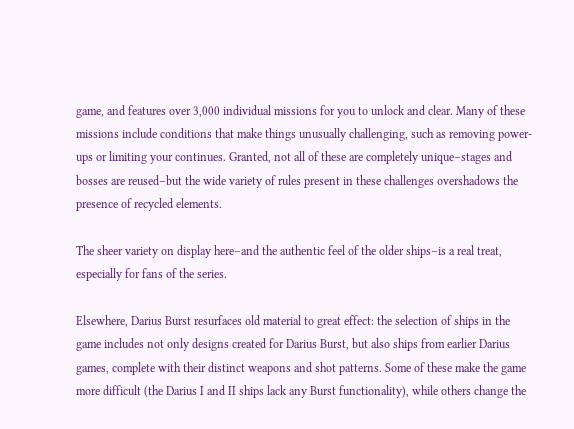game, and features over 3,000 individual missions for you to unlock and clear. Many of these missions include conditions that make things unusually challenging, such as removing power-ups or limiting your continues. Granted, not all of these are completely unique–stages and bosses are reused–but the wide variety of rules present in these challenges overshadows the presence of recycled elements.

The sheer variety on display here–and the authentic feel of the older ships–is a real treat, especially for fans of the series.

Elsewhere, Darius Burst resurfaces old material to great effect: the selection of ships in the game includes not only designs created for Darius Burst, but also ships from earlier Darius games, complete with their distinct weapons and shot patterns. Some of these make the game more difficult (the Darius I and II ships lack any Burst functionality), while others change the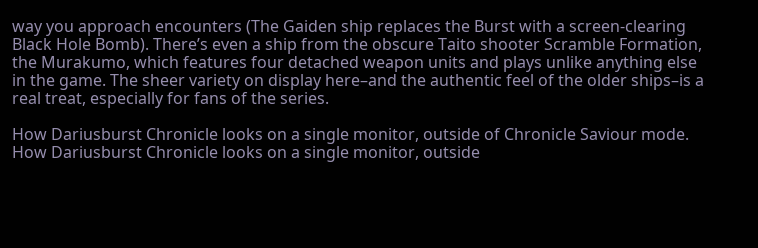way you approach encounters (The Gaiden ship replaces the Burst with a screen-clearing Black Hole Bomb). There’s even a ship from the obscure Taito shooter Scramble Formation, the Murakumo, which features four detached weapon units and plays unlike anything else in the game. The sheer variety on display here–and the authentic feel of the older ships–is a real treat, especially for fans of the series.

How Dariusburst Chronicle looks on a single monitor, outside of Chronicle Saviour mode.
How Dariusburst Chronicle looks on a single monitor, outside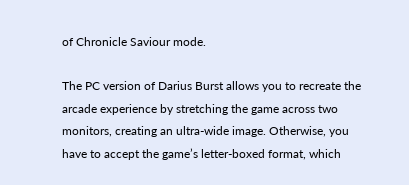of Chronicle Saviour mode.

The PC version of Darius Burst allows you to recreate the arcade experience by stretching the game across two monitors, creating an ultra-wide image. Otherwise, you have to accept the game’s letter-boxed format, which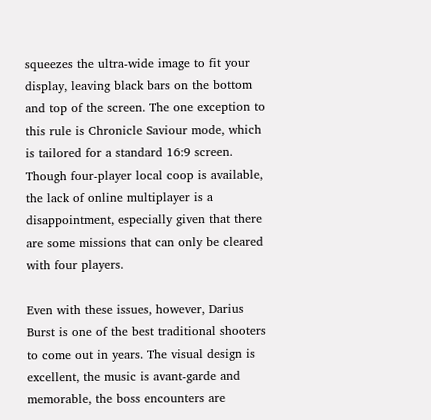squeezes the ultra-wide image to fit your display, leaving black bars on the bottom and top of the screen. The one exception to this rule is Chronicle Saviour mode, which is tailored for a standard 16:9 screen. Though four-player local coop is available, the lack of online multiplayer is a disappointment, especially given that there are some missions that can only be cleared with four players.

Even with these issues, however, Darius Burst is one of the best traditional shooters to come out in years. The visual design is excellent, the music is avant-garde and memorable, the boss encounters are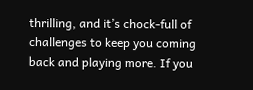thrilling, and it’s chock-full of challenges to keep you coming back and playing more. If you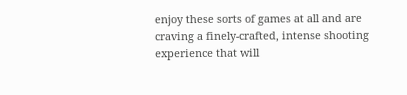enjoy these sorts of games at all and are craving a finely-crafted, intense shooting experience that will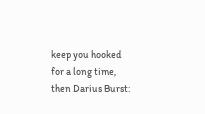keep you hooked for a long time, then Darius Burst: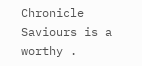Chronicle Saviours is a worthy .